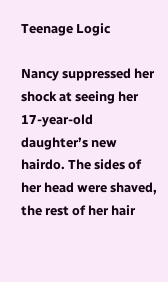Teenage Logic

Nancy suppressed her shock at seeing her 17-year-old daughter’s new hairdo. The sides of her head were shaved, the rest of her hair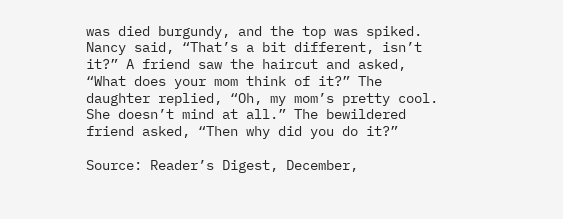was died burgundy, and the top was spiked. Nancy said, “That’s a bit different, isn’t it?” A friend saw the haircut and asked, “What does your mom think of it?” The daughter replied, “Oh, my mom’s pretty cool. She doesn’t mind at all.” The bewildered friend asked, “Then why did you do it?”

Source: Reader’s Digest, December,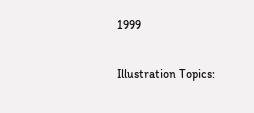1999

Illustration Topics: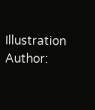Illustration Author: